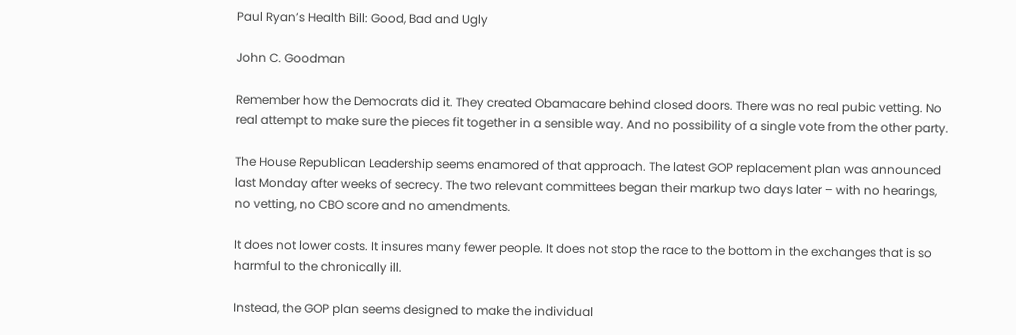Paul Ryan’s Health Bill: Good, Bad and Ugly

John C. Goodman

Remember how the Democrats did it. They created Obamacare behind closed doors. There was no real pubic vetting. No real attempt to make sure the pieces fit together in a sensible way. And no possibility of a single vote from the other party.

The House Republican Leadership seems enamored of that approach. The latest GOP replacement plan was announced last Monday after weeks of secrecy. The two relevant committees began their markup two days later – with no hearings, no vetting, no CBO score and no amendments.

It does not lower costs. It insures many fewer people. It does not stop the race to the bottom in the exchanges that is so harmful to the chronically ill.

Instead, the GOP plan seems designed to make the individual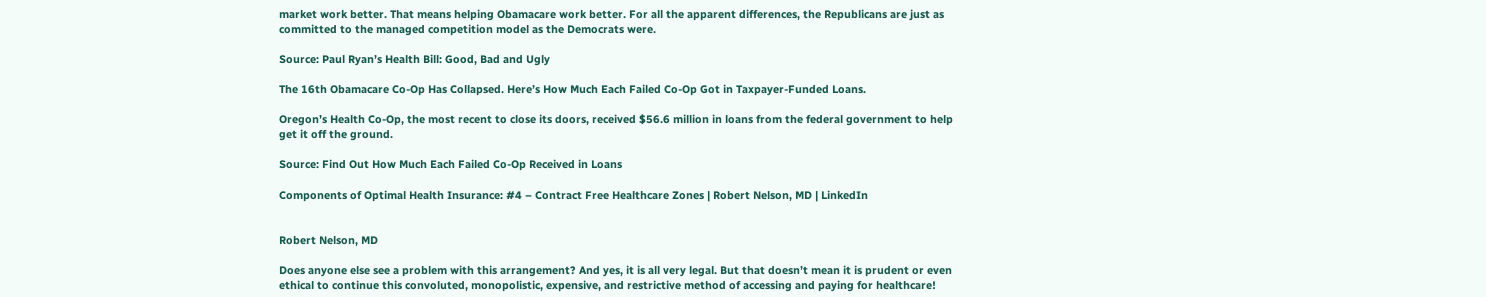market work better. That means helping Obamacare work better. For all the apparent differences, the Republicans are just as committed to the managed competition model as the Democrats were.

Source: Paul Ryan’s Health Bill: Good, Bad and Ugly

The 16th Obamacare Co-Op Has Collapsed. Here’s How Much Each Failed Co-Op Got in Taxpayer-Funded Loans.

Oregon’s Health Co-Op, the most recent to close its doors, received $56.6 million in loans from the federal government to help get it off the ground.

Source: Find Out How Much Each Failed Co-Op Received in Loans

Components of Optimal Health Insurance: #4 – Contract Free Healthcare Zones | Robert Nelson, MD | LinkedIn


Robert Nelson, MD

Does anyone else see a problem with this arrangement? And yes, it is all very legal. But that doesn’t mean it is prudent or even ethical to continue this convoluted, monopolistic, expensive, and restrictive method of accessing and paying for healthcare!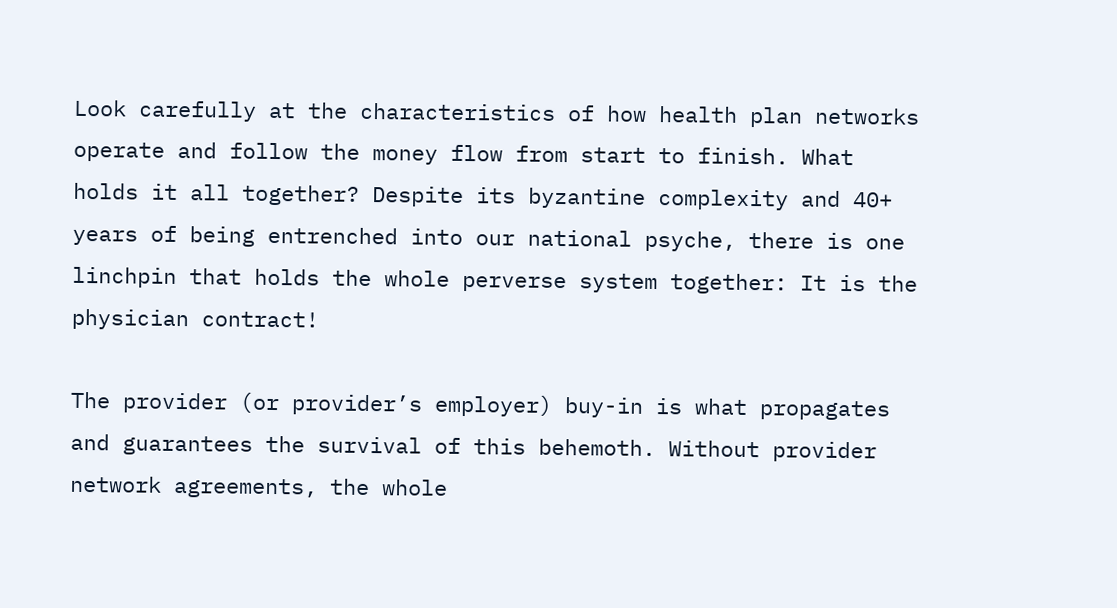Look carefully at the characteristics of how health plan networks operate and follow the money flow from start to finish. What holds it all together? Despite its byzantine complexity and 40+ years of being entrenched into our national psyche, there is one linchpin that holds the whole perverse system together: It is the physician contract!

The provider (or provider’s employer) buy-in is what propagates and guarantees the survival of this behemoth. Without provider network agreements, the whole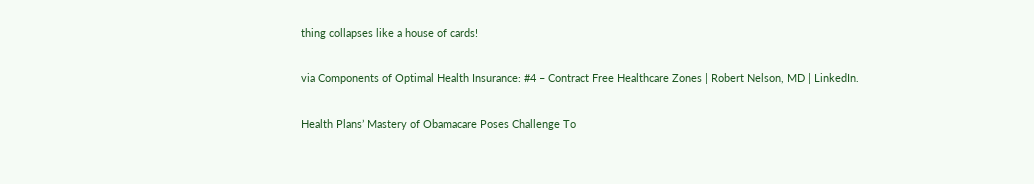thing collapses like a house of cards!

via Components of Optimal Health Insurance: #4 – Contract Free Healthcare Zones | Robert Nelson, MD | LinkedIn.

Health Plans’ Mastery of Obamacare Poses Challenge To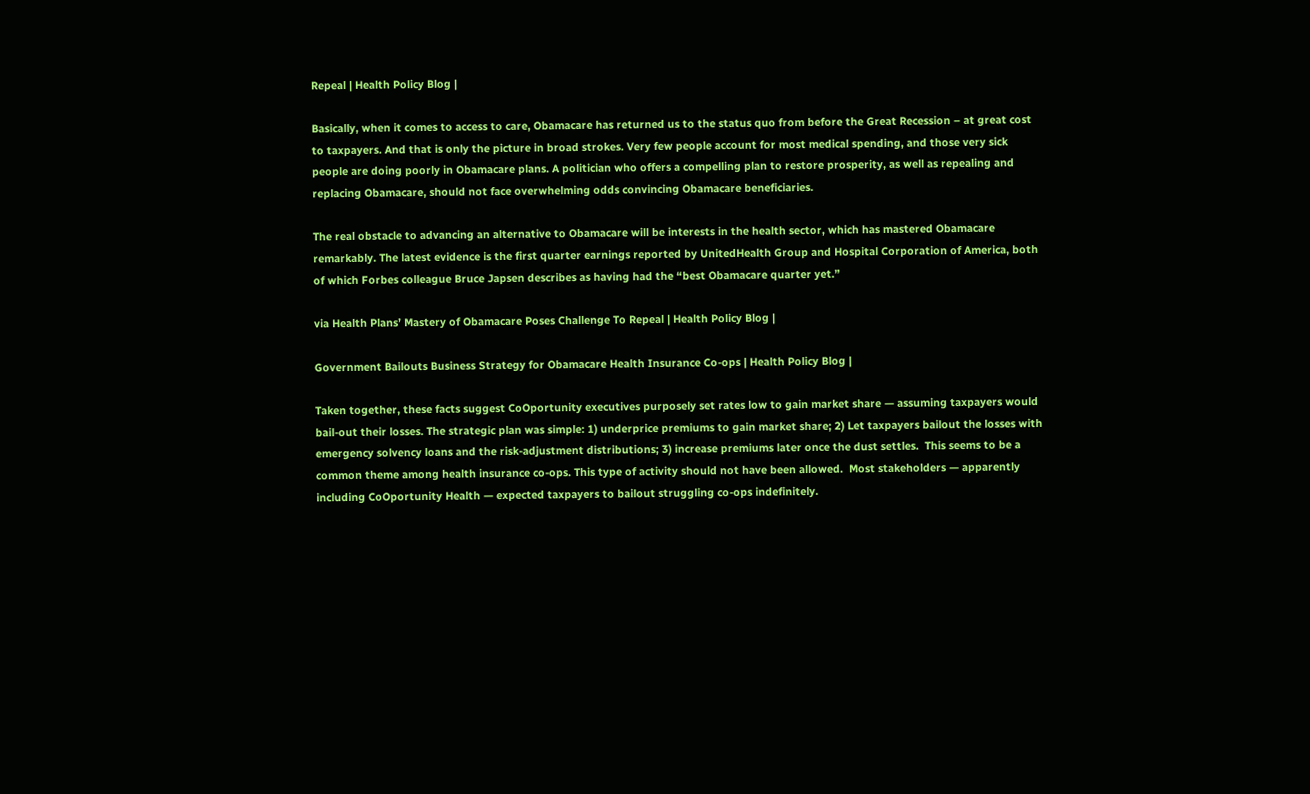Repeal | Health Policy Blog |

Basically, when it comes to access to care, Obamacare has returned us to the status quo from before the Great Recession – at great cost to taxpayers. And that is only the picture in broad strokes. Very few people account for most medical spending, and those very sick people are doing poorly in Obamacare plans. A politician who offers a compelling plan to restore prosperity, as well as repealing and replacing Obamacare, should not face overwhelming odds convincing Obamacare beneficiaries.

The real obstacle to advancing an alternative to Obamacare will be interests in the health sector, which has mastered Obamacare remarkably. The latest evidence is the first quarter earnings reported by UnitedHealth Group and Hospital Corporation of America, both of which Forbes colleague Bruce Japsen describes as having had the “best Obamacare quarter yet.”

via Health Plans’ Mastery of Obamacare Poses Challenge To Repeal | Health Policy Blog |

Government Bailouts Business Strategy for Obamacare Health Insurance Co-ops | Health Policy Blog |

Taken together, these facts suggest CoOportunity executives purposely set rates low to gain market share — assuming taxpayers would bail-out their losses. The strategic plan was simple: 1) underprice premiums to gain market share; 2) Let taxpayers bailout the losses with emergency solvency loans and the risk-adjustment distributions; 3) increase premiums later once the dust settles.  This seems to be a common theme among health insurance co-ops. This type of activity should not have been allowed.  Most stakeholders — apparently including CoOportunity Health — expected taxpayers to bailout struggling co-ops indefinitely.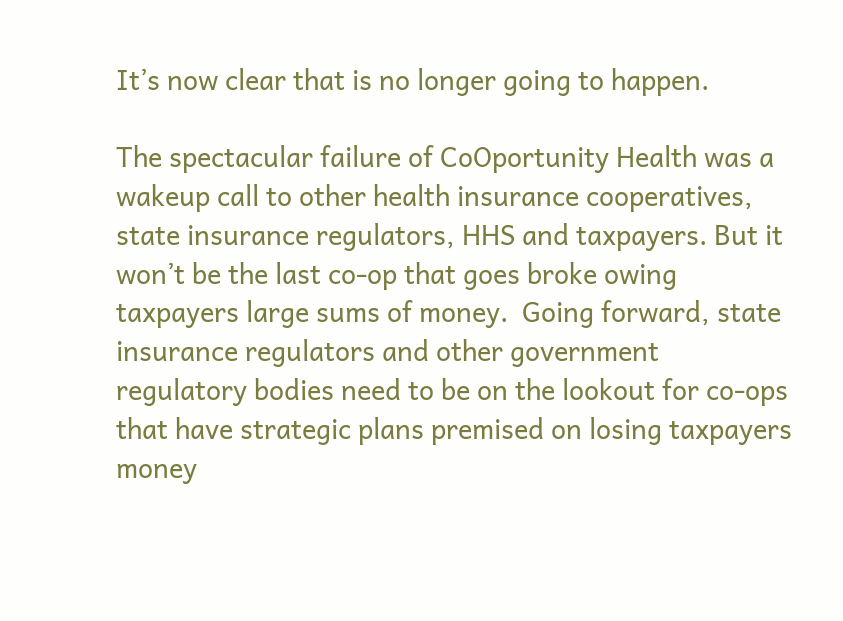It’s now clear that is no longer going to happen.

The spectacular failure of CoOportunity Health was a wakeup call to other health insurance cooperatives, state insurance regulators, HHS and taxpayers. But it won’t be the last co-op that goes broke owing taxpayers large sums of money.  Going forward, state insurance regulators and other government regulatory bodies need to be on the lookout for co-ops that have strategic plans premised on losing taxpayers money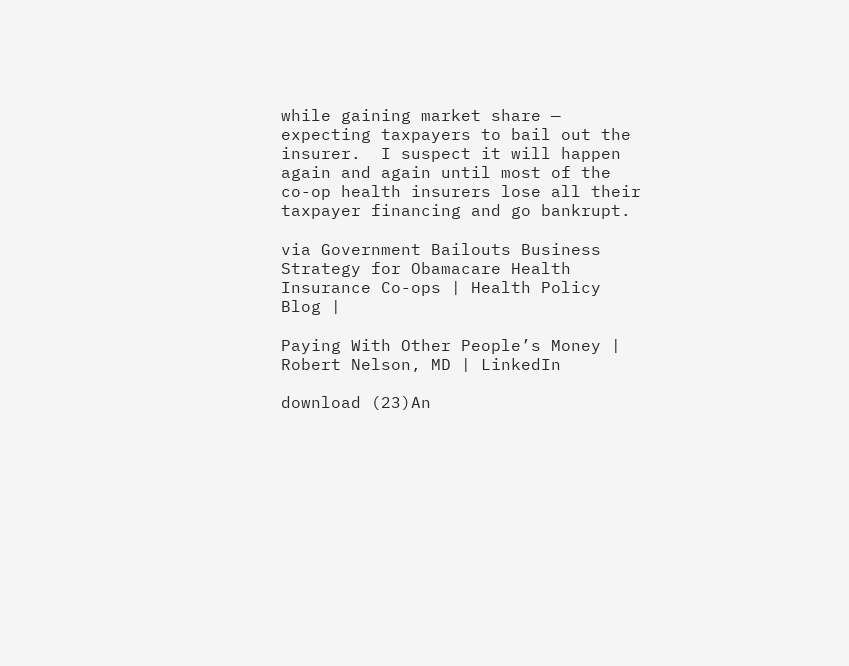while gaining market share — expecting taxpayers to bail out the insurer.  I suspect it will happen again and again until most of the co-op health insurers lose all their taxpayer financing and go bankrupt.

via Government Bailouts Business Strategy for Obamacare Health Insurance Co-ops | Health Policy Blog |

Paying With Other People’s Money | Robert Nelson, MD | LinkedIn

download (23)An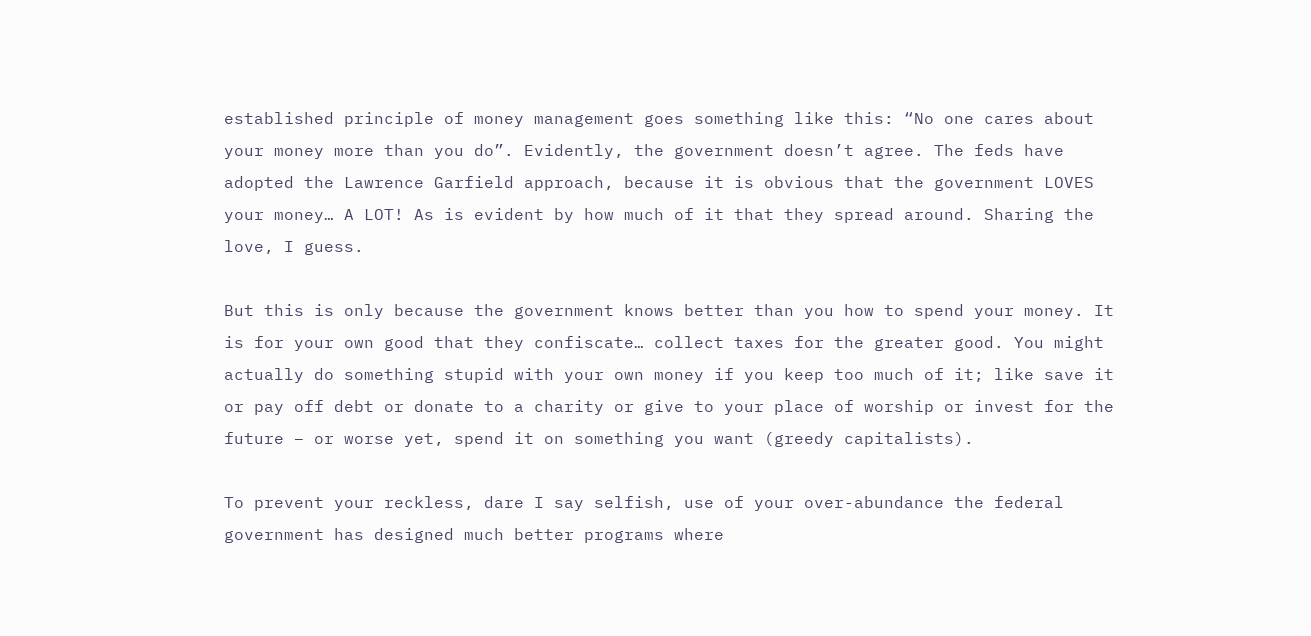established principle of money management goes something like this: “No one cares about your money more than you do”. Evidently, the government doesn’t agree. The feds have adopted the Lawrence Garfield approach, because it is obvious that the government LOVES your money… A LOT! As is evident by how much of it that they spread around. Sharing the love, I guess.

But this is only because the government knows better than you how to spend your money. It is for your own good that they confiscate… collect taxes for the greater good. You might actually do something stupid with your own money if you keep too much of it; like save it or pay off debt or donate to a charity or give to your place of worship or invest for the future – or worse yet, spend it on something you want (greedy capitalists).

To prevent your reckless, dare I say selfish, use of your over-abundance the federal government has designed much better programs where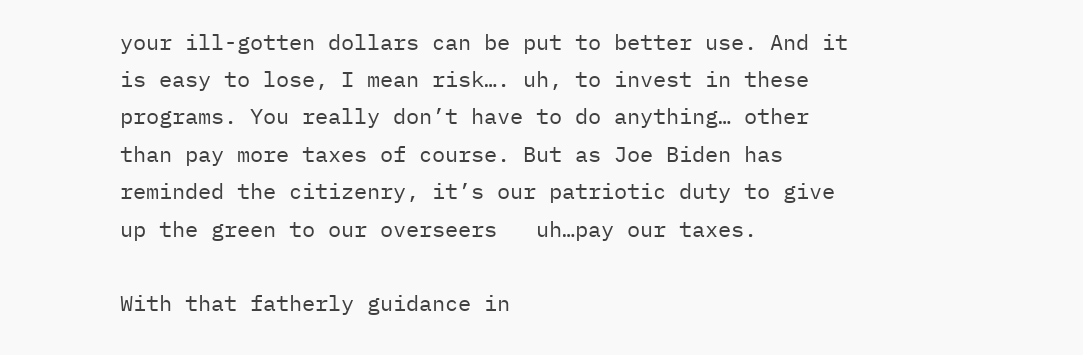your ill-gotten dollars can be put to better use. And it is easy to lose, I mean risk…. uh, to invest in these programs. You really don’t have to do anything… other than pay more taxes of course. But as Joe Biden has reminded the citizenry, it’s our patriotic duty to give up the green to our overseers   uh…pay our taxes.

With that fatherly guidance in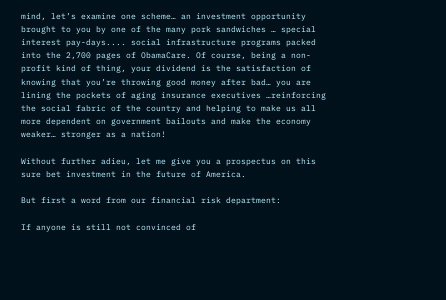mind, let’s examine one scheme… an investment opportunity brought to you by one of the many pork sandwiches … special interest pay-days.... social infrastructure programs packed into the 2,700 pages of ObamaCare. Of course, being a non-profit kind of thing, your dividend is the satisfaction of knowing that you’re throwing good money after bad… you are lining the pockets of aging insurance executives …reinforcing the social fabric of the country and helping to make us all more dependent on government bailouts and make the economy weaker… stronger as a nation!

Without further adieu, let me give you a prospectus on this sure bet investment in the future of America.

But first a word from our financial risk department:

If anyone is still not convinced of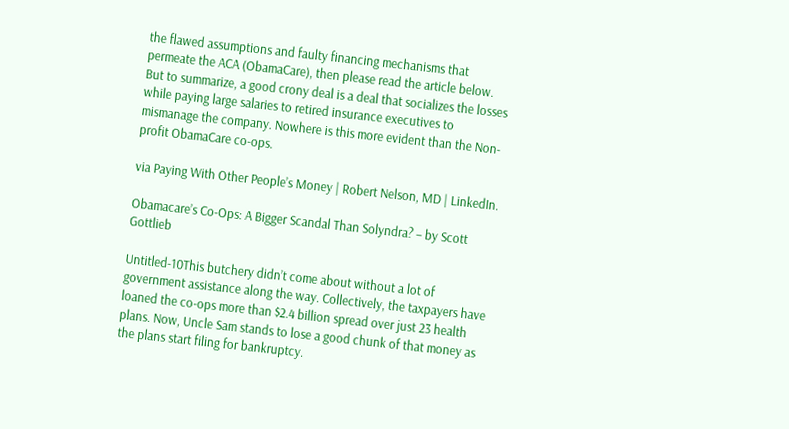the flawed assumptions and faulty financing mechanisms that permeate the ACA (ObamaCare), then please read the article below. But to summarize, a good crony deal is a deal that socializes the losses while paying large salaries to retired insurance executives to mismanage the company. Nowhere is this more evident than the Non-profit ObamaCare co-ops.

via Paying With Other People’s Money | Robert Nelson, MD | LinkedIn.

Obamacare’s Co-Ops: A Bigger Scandal Than Solyndra? – by Scott Gottlieb

Untitled-10This butchery didn’t come about without a lot of government assistance along the way. Collectively, the taxpayers have loaned the co-ops more than $2.4 billion spread over just 23 health plans. Now, Uncle Sam stands to lose a good chunk of that money as the plans start filing for bankruptcy.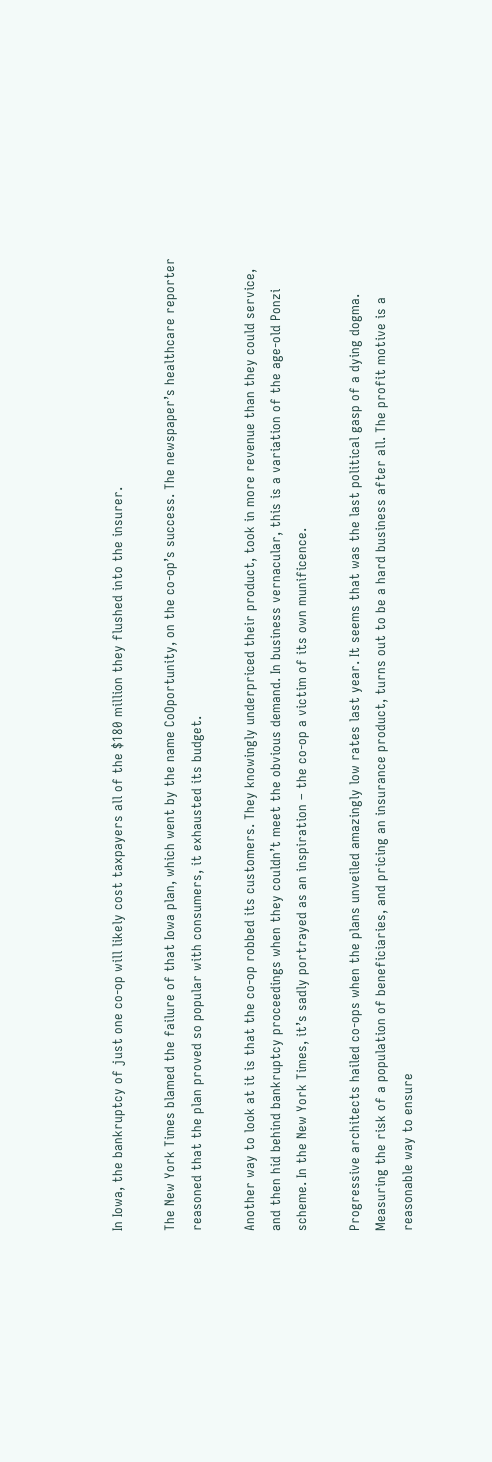In Iowa, the bankruptcy of just one co-op will likely cost taxpayers all of the $180 million they flushed into the insurer.

The New York Times blamed the failure of that Iowa plan, which went by the name CoOportunity, on the co-op’s success. The newspaper’s healthcare reporter reasoned that the plan proved so popular with consumers, it exhausted its budget.

Another way to look at it is that the co-op robbed its customers. They knowingly underpriced their product, took in more revenue than they could service, and then hid behind bankruptcy proceedings when they couldn’t meet the obvious demand. In business vernacular, this is a variation of the age-old Ponzi scheme. In the New York Times, it’s sadly portrayed as an inspiration – the co-op a victim of its own munificence.

Progressive architects hailed co-ops when the plans unveiled amazingly low rates last year. It seems that was the last political gasp of a dying dogma. Measuring the risk of a population of beneficiaries, and pricing an insurance product, turns out to be a hard business after all. The profit motive is a reasonable way to ensure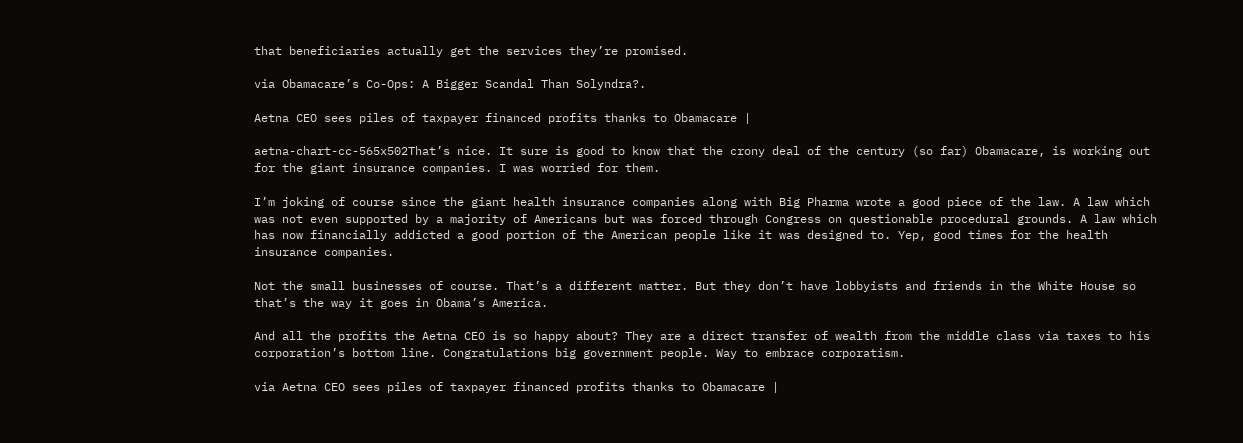that beneficiaries actually get the services they’re promised.

via Obamacare’s Co-Ops: A Bigger Scandal Than Solyndra?.

Aetna CEO sees piles of taxpayer financed profits thanks to Obamacare |

aetna-chart-cc-565x502That’s nice. It sure is good to know that the crony deal of the century (so far) Obamacare, is working out for the giant insurance companies. I was worried for them.

I’m joking of course since the giant health insurance companies along with Big Pharma wrote a good piece of the law. A law which was not even supported by a majority of Americans but was forced through Congress on questionable procedural grounds. A law which has now financially addicted a good portion of the American people like it was designed to. Yep, good times for the health insurance companies.

Not the small businesses of course. That’s a different matter. But they don’t have lobbyists and friends in the White House so that’s the way it goes in Obama’s America.

And all the profits the Aetna CEO is so happy about? They are a direct transfer of wealth from the middle class via taxes to his corporation’s bottom line. Congratulations big government people. Way to embrace corporatism.

via Aetna CEO sees piles of taxpayer financed profits thanks to Obamacare |